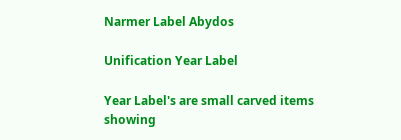Narmer Label Abydos

Unification Year Label

Year Label's are small carved items showing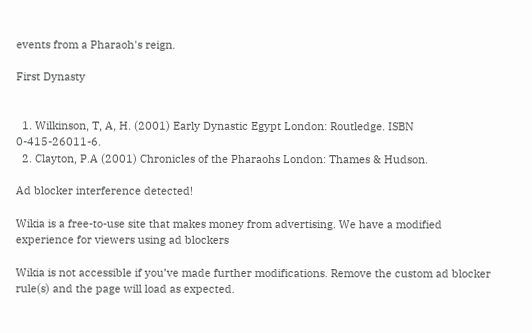events from a Pharaoh's reign.

First Dynasty


  1. Wilkinson, T, A, H. (2001) Early Dynastic Egypt London: Routledge. ISBN 0-415-26011-6.
  2. Clayton, P.A (2001) Chronicles of the Pharaohs London: Thames & Hudson.

Ad blocker interference detected!

Wikia is a free-to-use site that makes money from advertising. We have a modified experience for viewers using ad blockers

Wikia is not accessible if you’ve made further modifications. Remove the custom ad blocker rule(s) and the page will load as expected.